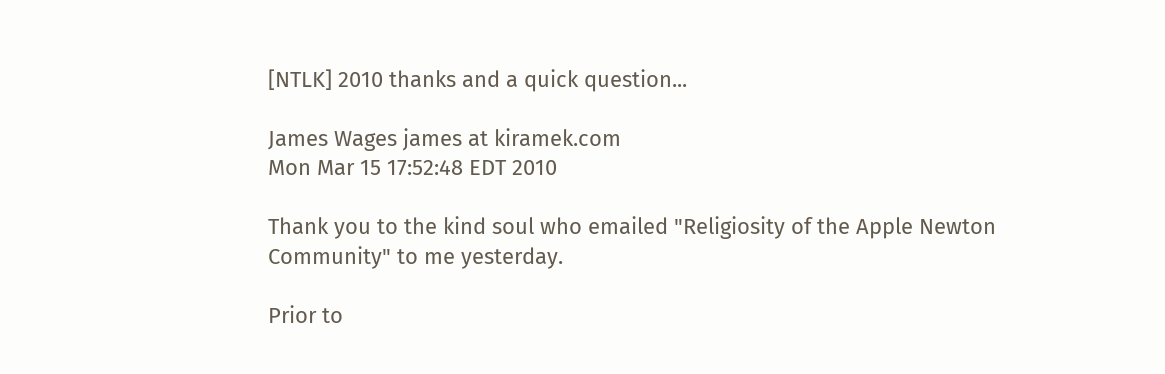[NTLK] 2010 thanks and a quick question...

James Wages james at kiramek.com
Mon Mar 15 17:52:48 EDT 2010

Thank you to the kind soul who emailed "Religiosity of the Apple Newton
Community" to me yesterday.

Prior to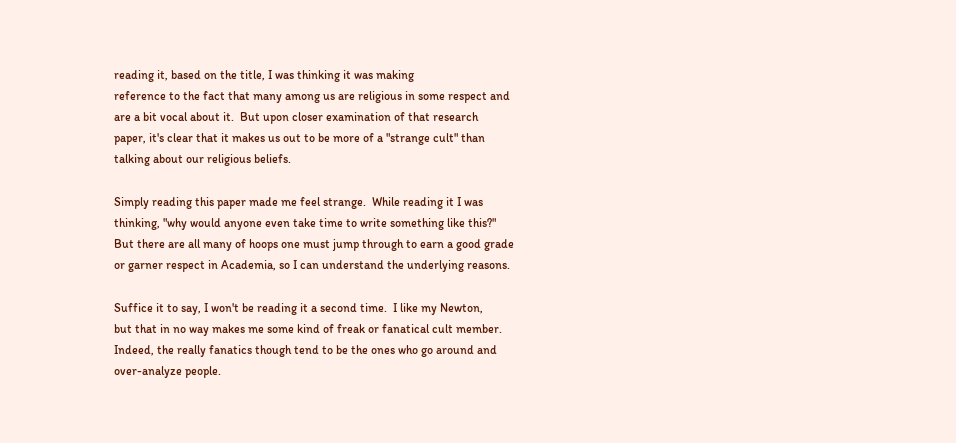reading it, based on the title, I was thinking it was making
reference to the fact that many among us are religious in some respect and
are a bit vocal about it.  But upon closer examination of that research
paper, it's clear that it makes us out to be more of a "strange cult" than
talking about our religious beliefs.

Simply reading this paper made me feel strange.  While reading it I was
thinking, "why would anyone even take time to write something like this?"
But there are all many of hoops one must jump through to earn a good grade
or garner respect in Academia, so I can understand the underlying reasons.

Suffice it to say, I won't be reading it a second time.  I like my Newton,
but that in no way makes me some kind of freak or fanatical cult member.
Indeed, the really fanatics though tend to be the ones who go around and
over-analyze people.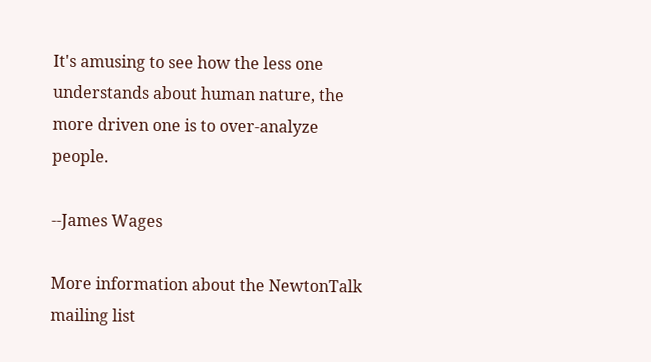It's amusing to see how the less one understands about human nature, the
more driven one is to over-analyze people.

--James Wages

More information about the NewtonTalk mailing list